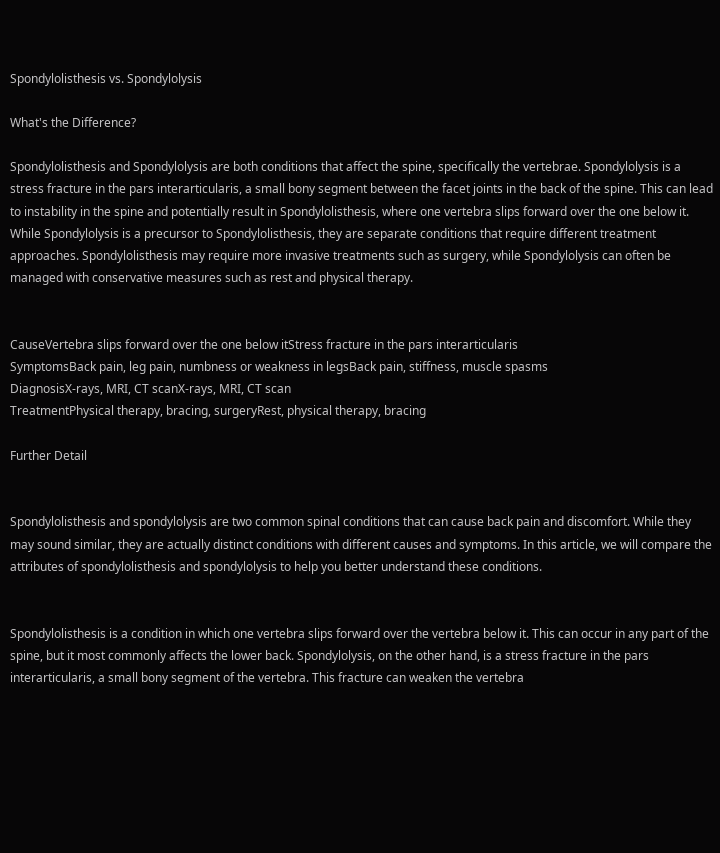Spondylolisthesis vs. Spondylolysis

What's the Difference?

Spondylolisthesis and Spondylolysis are both conditions that affect the spine, specifically the vertebrae. Spondylolysis is a stress fracture in the pars interarticularis, a small bony segment between the facet joints in the back of the spine. This can lead to instability in the spine and potentially result in Spondylolisthesis, where one vertebra slips forward over the one below it. While Spondylolysis is a precursor to Spondylolisthesis, they are separate conditions that require different treatment approaches. Spondylolisthesis may require more invasive treatments such as surgery, while Spondylolysis can often be managed with conservative measures such as rest and physical therapy.


CauseVertebra slips forward over the one below itStress fracture in the pars interarticularis
SymptomsBack pain, leg pain, numbness or weakness in legsBack pain, stiffness, muscle spasms
DiagnosisX-rays, MRI, CT scanX-rays, MRI, CT scan
TreatmentPhysical therapy, bracing, surgeryRest, physical therapy, bracing

Further Detail


Spondylolisthesis and spondylolysis are two common spinal conditions that can cause back pain and discomfort. While they may sound similar, they are actually distinct conditions with different causes and symptoms. In this article, we will compare the attributes of spondylolisthesis and spondylolysis to help you better understand these conditions.


Spondylolisthesis is a condition in which one vertebra slips forward over the vertebra below it. This can occur in any part of the spine, but it most commonly affects the lower back. Spondylolysis, on the other hand, is a stress fracture in the pars interarticularis, a small bony segment of the vertebra. This fracture can weaken the vertebra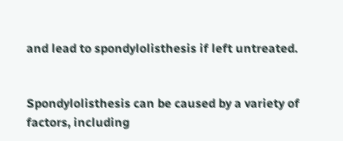and lead to spondylolisthesis if left untreated.


Spondylolisthesis can be caused by a variety of factors, including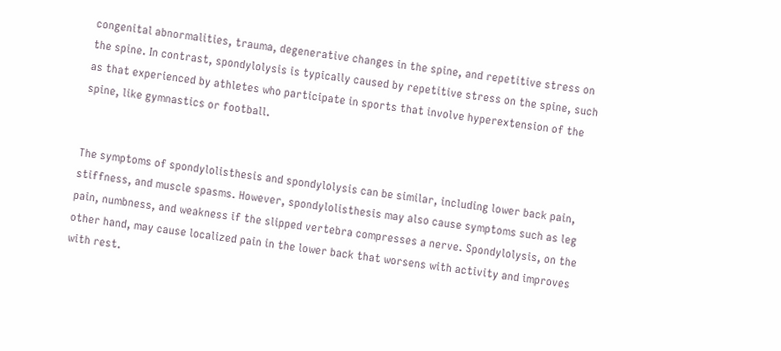congenital abnormalities, trauma, degenerative changes in the spine, and repetitive stress on the spine. In contrast, spondylolysis is typically caused by repetitive stress on the spine, such as that experienced by athletes who participate in sports that involve hyperextension of the spine, like gymnastics or football.


The symptoms of spondylolisthesis and spondylolysis can be similar, including lower back pain, stiffness, and muscle spasms. However, spondylolisthesis may also cause symptoms such as leg pain, numbness, and weakness if the slipped vertebra compresses a nerve. Spondylolysis, on the other hand, may cause localized pain in the lower back that worsens with activity and improves with rest.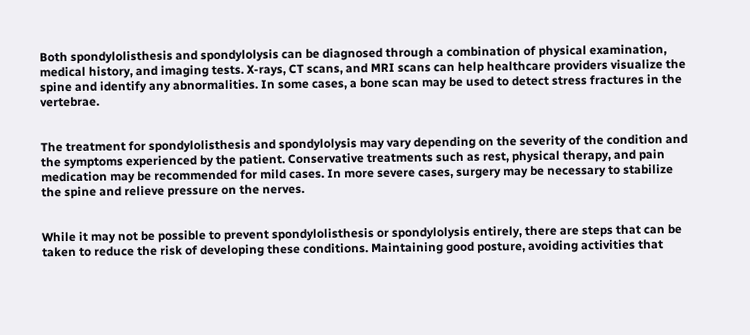Both spondylolisthesis and spondylolysis can be diagnosed through a combination of physical examination, medical history, and imaging tests. X-rays, CT scans, and MRI scans can help healthcare providers visualize the spine and identify any abnormalities. In some cases, a bone scan may be used to detect stress fractures in the vertebrae.


The treatment for spondylolisthesis and spondylolysis may vary depending on the severity of the condition and the symptoms experienced by the patient. Conservative treatments such as rest, physical therapy, and pain medication may be recommended for mild cases. In more severe cases, surgery may be necessary to stabilize the spine and relieve pressure on the nerves.


While it may not be possible to prevent spondylolisthesis or spondylolysis entirely, there are steps that can be taken to reduce the risk of developing these conditions. Maintaining good posture, avoiding activities that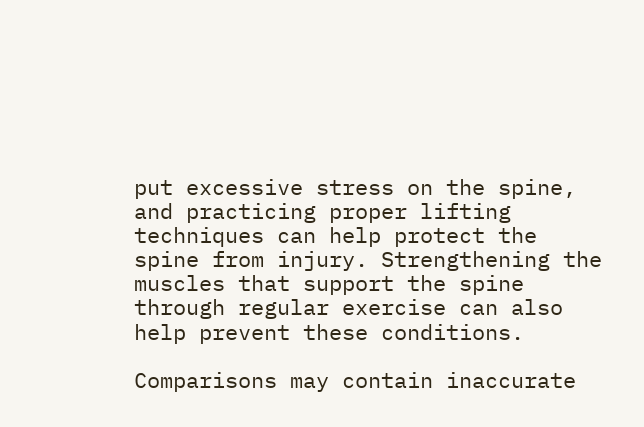put excessive stress on the spine, and practicing proper lifting techniques can help protect the spine from injury. Strengthening the muscles that support the spine through regular exercise can also help prevent these conditions.

Comparisons may contain inaccurate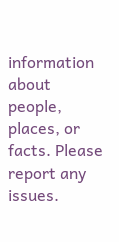information about people, places, or facts. Please report any issues.